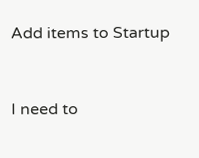Add items to Startup


I need to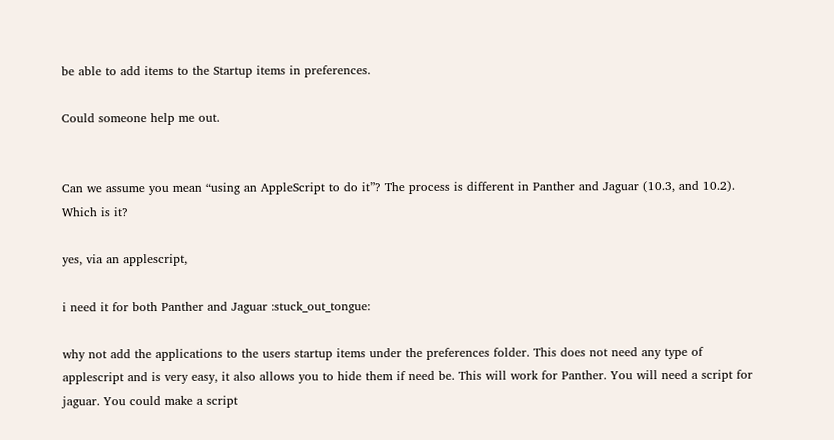be able to add items to the Startup items in preferences.

Could someone help me out.


Can we assume you mean “using an AppleScript to do it”? The process is different in Panther and Jaguar (10.3, and 10.2). Which is it?

yes, via an applescript,

i need it for both Panther and Jaguar :stuck_out_tongue:

why not add the applications to the users startup items under the preferences folder. This does not need any type of applescript and is very easy, it also allows you to hide them if need be. This will work for Panther. You will need a script for jaguar. You could make a script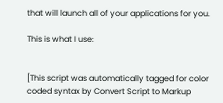that will launch all of your applications for you.

This is what I use:


[This script was automatically tagged for color coded syntax by Convert Script to Markup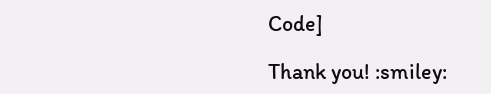Code]

Thank you! :smiley: